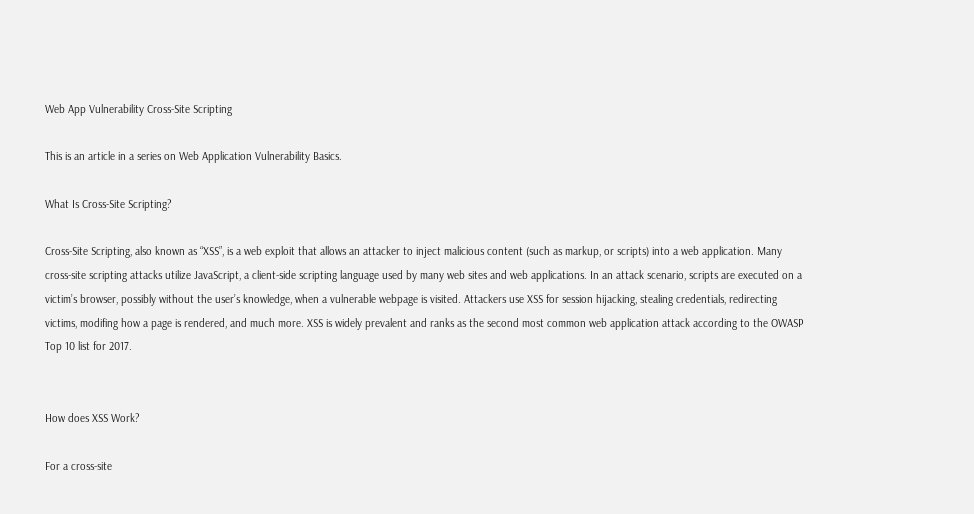Web App Vulnerability Cross-Site Scripting

This is an article in a series on Web Application Vulnerability Basics.

What Is Cross-Site Scripting?

Cross-Site Scripting, also known as “XSS”, is a web exploit that allows an attacker to inject malicious content (such as markup, or scripts) into a web application. Many cross-site scripting attacks utilize JavaScript, a client-side scripting language used by many web sites and web applications. In an attack scenario, scripts are executed on a victim’s browser, possibly without the user’s knowledge, when a vulnerable webpage is visited. Attackers use XSS for session hijacking, stealing credentials, redirecting victims, modifing how a page is rendered, and much more. XSS is widely prevalent and ranks as the second most common web application attack according to the OWASP Top 10 list for 2017.


How does XSS Work?

For a cross-site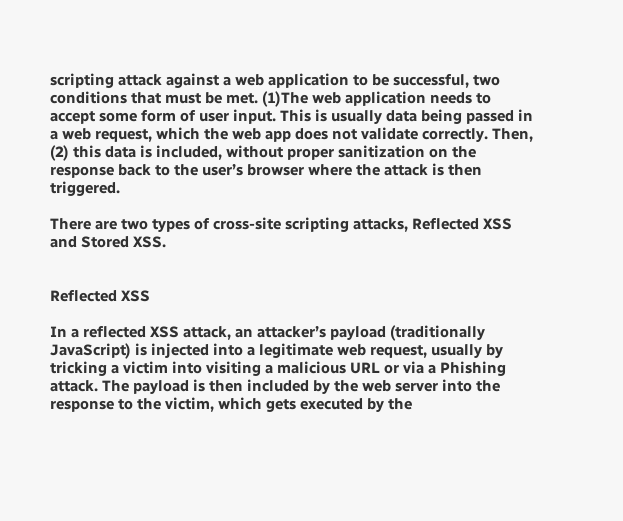scripting attack against a web application to be successful, two conditions that must be met. (1)The web application needs to accept some form of user input. This is usually data being passed in a web request, which the web app does not validate correctly. Then, (2) this data is included, without proper sanitization on the response back to the user’s browser where the attack is then triggered.

There are two types of cross-site scripting attacks, Reflected XSS and Stored XSS.


Reflected XSS

In a reflected XSS attack, an attacker’s payload (traditionally JavaScript) is injected into a legitimate web request, usually by tricking a victim into visiting a malicious URL or via a Phishing attack. The payload is then included by the web server into the response to the victim, which gets executed by the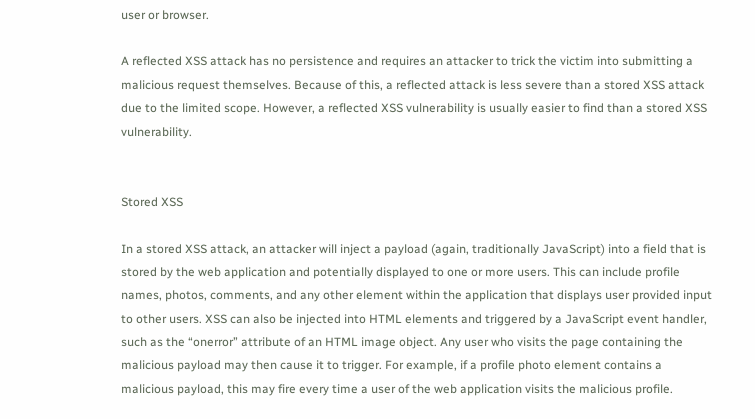user or browser.

A reflected XSS attack has no persistence and requires an attacker to trick the victim into submitting a malicious request themselves. Because of this, a reflected attack is less severe than a stored XSS attack due to the limited scope. However, a reflected XSS vulnerability is usually easier to find than a stored XSS vulnerability.


Stored XSS

In a stored XSS attack, an attacker will inject a payload (again, traditionally JavaScript) into a field that is stored by the web application and potentially displayed to one or more users. This can include profile names, photos, comments, and any other element within the application that displays user provided input to other users. XSS can also be injected into HTML elements and triggered by a JavaScript event handler, such as the “onerror” attribute of an HTML image object. Any user who visits the page containing the malicious payload may then cause it to trigger. For example, if a profile photo element contains a malicious payload, this may fire every time a user of the web application visits the malicious profile.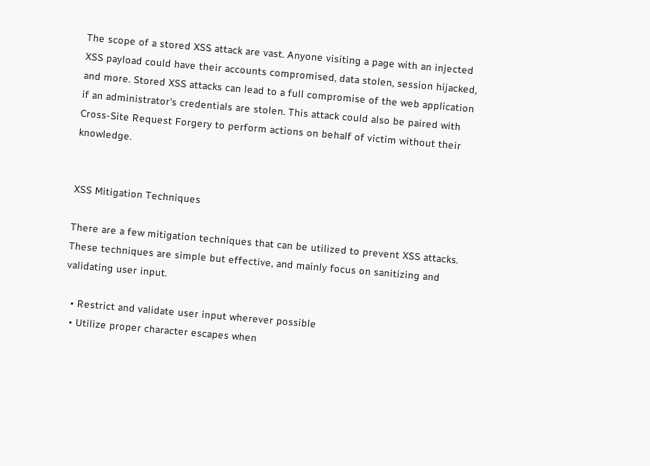The scope of a stored XSS attack are vast. Anyone visiting a page with an injected XSS payload could have their accounts compromised, data stolen, session hijacked, and more. Stored XSS attacks can lead to a full compromise of the web application if an administrator’s credentials are stolen. This attack could also be paired with Cross-Site Request Forgery to perform actions on behalf of victim without their knowledge.


XSS Mitigation Techniques

There are a few mitigation techniques that can be utilized to prevent XSS attacks. These techniques are simple but effective, and mainly focus on sanitizing and validating user input.

  • Restrict and validate user input wherever possible
  • Utilize proper character escapes when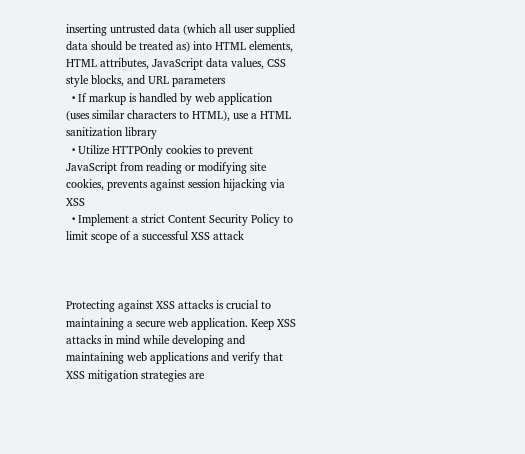inserting untrusted data (which all user supplied data should be treated as) into HTML elements, HTML attributes, JavaScript data values, CSS style blocks, and URL parameters
  • If markup is handled by web application (uses similar characters to HTML), use a HTML sanitization library
  • Utilize HTTPOnly cookies to prevent JavaScript from reading or modifying site cookies, prevents against session hijacking via XSS
  • Implement a strict Content Security Policy to limit scope of a successful XSS attack



Protecting against XSS attacks is crucial to maintaining a secure web application. Keep XSS attacks in mind while developing and maintaining web applications and verify that XSS mitigation strategies are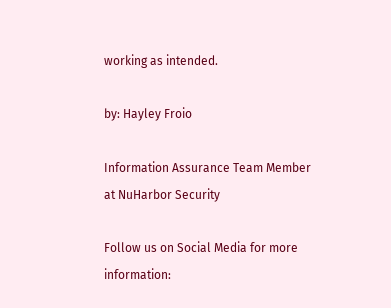working as intended.

by: Hayley Froio

Information Assurance Team Member at NuHarbor Security

Follow us on Social Media for more information: